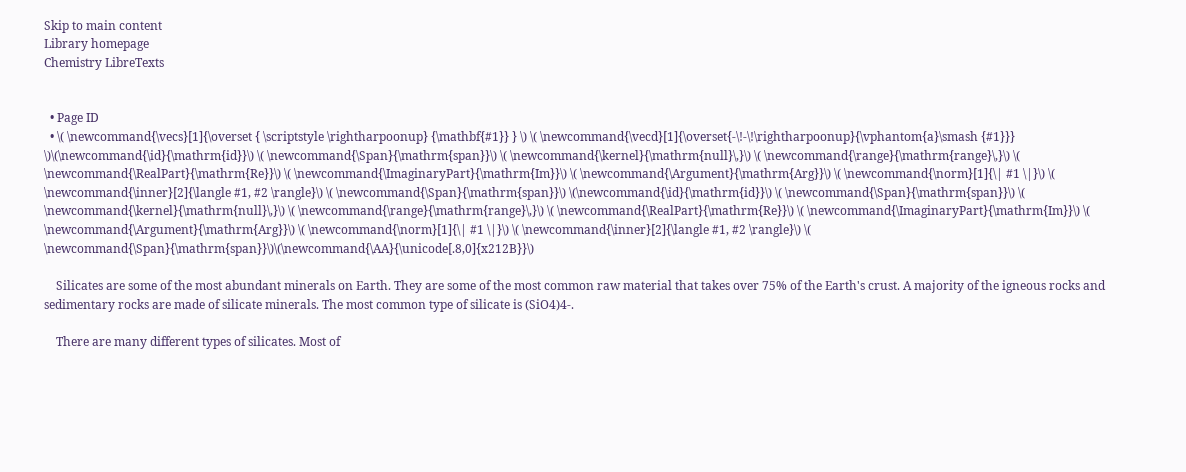Skip to main content
Library homepage
Chemistry LibreTexts


  • Page ID
  • \( \newcommand{\vecs}[1]{\overset { \scriptstyle \rightharpoonup} {\mathbf{#1}} } \) \( \newcommand{\vecd}[1]{\overset{-\!-\!\rightharpoonup}{\vphantom{a}\smash {#1}}} \)\(\newcommand{\id}{\mathrm{id}}\) \( \newcommand{\Span}{\mathrm{span}}\) \( \newcommand{\kernel}{\mathrm{null}\,}\) \( \newcommand{\range}{\mathrm{range}\,}\) \( \newcommand{\RealPart}{\mathrm{Re}}\) \( \newcommand{\ImaginaryPart}{\mathrm{Im}}\) \( \newcommand{\Argument}{\mathrm{Arg}}\) \( \newcommand{\norm}[1]{\| #1 \|}\) \( \newcommand{\inner}[2]{\langle #1, #2 \rangle}\) \( \newcommand{\Span}{\mathrm{span}}\) \(\newcommand{\id}{\mathrm{id}}\) \( \newcommand{\Span}{\mathrm{span}}\) \( \newcommand{\kernel}{\mathrm{null}\,}\) \( \newcommand{\range}{\mathrm{range}\,}\) \( \newcommand{\RealPart}{\mathrm{Re}}\) \( \newcommand{\ImaginaryPart}{\mathrm{Im}}\) \( \newcommand{\Argument}{\mathrm{Arg}}\) \( \newcommand{\norm}[1]{\| #1 \|}\) \( \newcommand{\inner}[2]{\langle #1, #2 \rangle}\) \( \newcommand{\Span}{\mathrm{span}}\)\(\newcommand{\AA}{\unicode[.8,0]{x212B}}\)

    Silicates are some of the most abundant minerals on Earth. They are some of the most common raw material that takes over 75% of the Earth's crust. A majority of the igneous rocks and sedimentary rocks are made of silicate minerals. The most common type of silicate is (SiO4)4-.

    There are many different types of silicates. Most of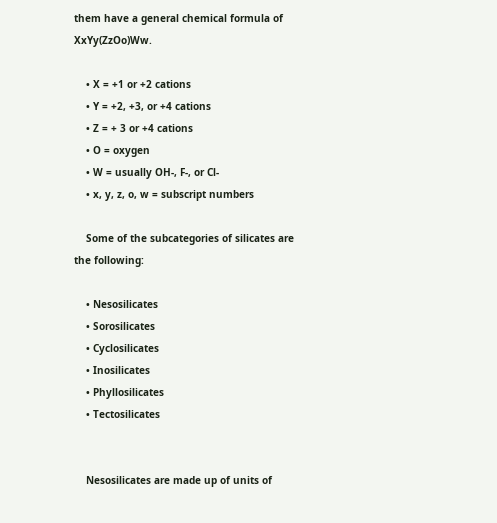them have a general chemical formula of XxYy(ZzOo)Ww.

    • X = +1 or +2 cations
    • Y = +2, +3, or +4 cations
    • Z = + 3 or +4 cations
    • O = oxygen
    • W = usually OH-, F-, or Cl-
    • x, y, z, o, w = subscript numbers

    Some of the subcategories of silicates are the following:

    • Nesosilicates
    • Sorosilicates
    • Cyclosilicates
    • Inosilicates
    • Phyllosilicates
    • Tectosilicates


    Nesosilicates are made up of units of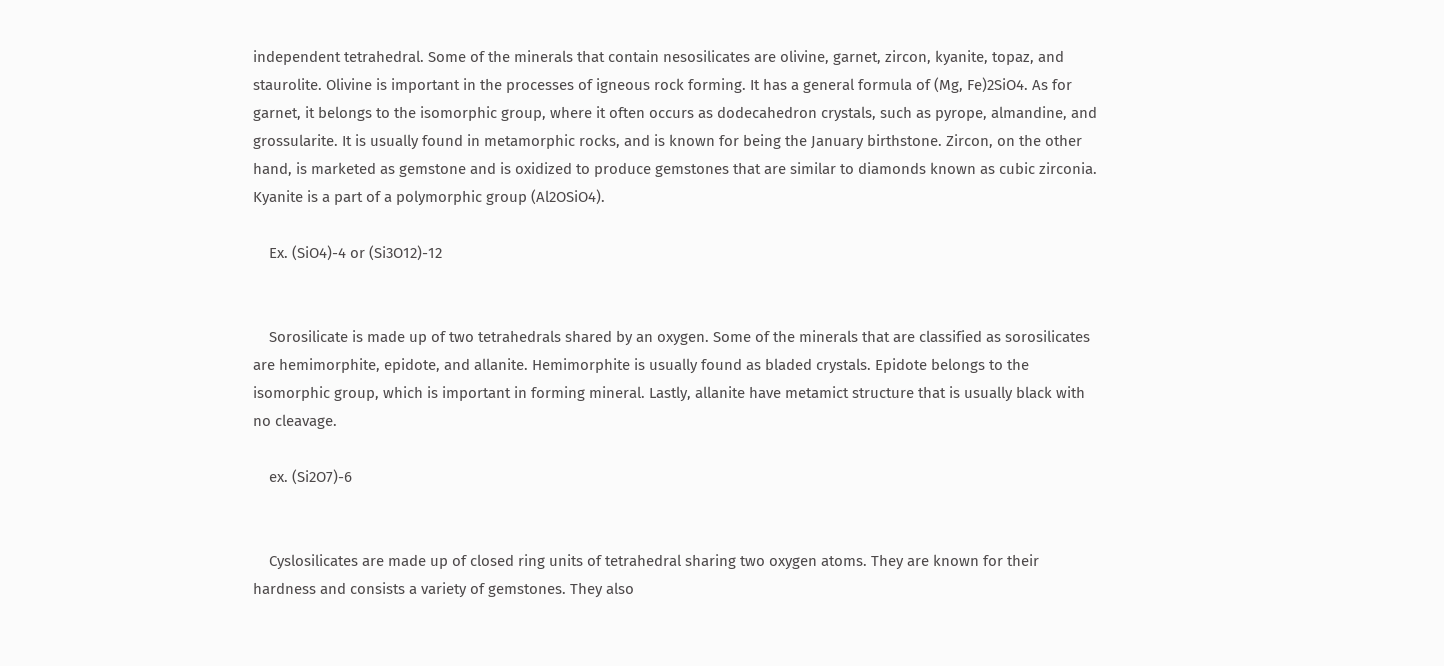independent tetrahedral. Some of the minerals that contain nesosilicates are olivine, garnet, zircon, kyanite, topaz, and staurolite. Olivine is important in the processes of igneous rock forming. It has a general formula of (Mg, Fe)2SiO4. As for garnet, it belongs to the isomorphic group, where it often occurs as dodecahedron crystals, such as pyrope, almandine, and grossularite. It is usually found in metamorphic rocks, and is known for being the January birthstone. Zircon, on the other hand, is marketed as gemstone and is oxidized to produce gemstones that are similar to diamonds known as cubic zirconia. Kyanite is a part of a polymorphic group (Al2OSiO4).

    Ex. (SiO4)-4 or (Si3O12)-12


    Sorosilicate is made up of two tetrahedrals shared by an oxygen. Some of the minerals that are classified as sorosilicates are hemimorphite, epidote, and allanite. Hemimorphite is usually found as bladed crystals. Epidote belongs to the isomorphic group, which is important in forming mineral. Lastly, allanite have metamict structure that is usually black with no cleavage.

    ex. (Si2O7)-6


    Cyslosilicates are made up of closed ring units of tetrahedral sharing two oxygen atoms. They are known for their hardness and consists a variety of gemstones. They also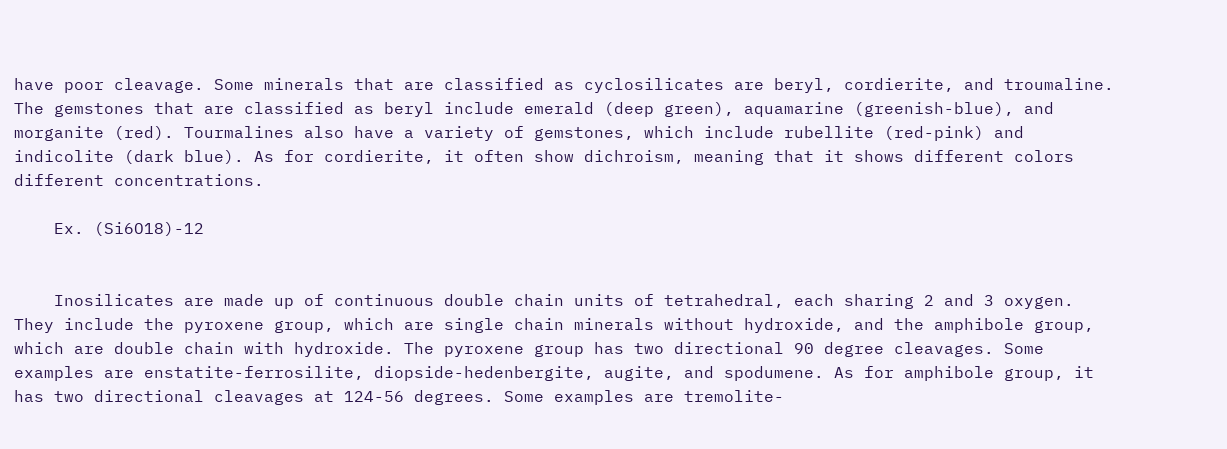have poor cleavage. Some minerals that are classified as cyclosilicates are beryl, cordierite, and troumaline. The gemstones that are classified as beryl include emerald (deep green), aquamarine (greenish-blue), and morganite (red). Tourmalines also have a variety of gemstones, which include rubellite (red-pink) and indicolite (dark blue). As for cordierite, it often show dichroism, meaning that it shows different colors different concentrations.

    Ex. (Si6O18)-12


    Inosilicates are made up of continuous double chain units of tetrahedral, each sharing 2 and 3 oxygen. They include the pyroxene group, which are single chain minerals without hydroxide, and the amphibole group, which are double chain with hydroxide. The pyroxene group has two directional 90 degree cleavages. Some examples are enstatite-ferrosilite, diopside-hedenbergite, augite, and spodumene. As for amphibole group, it has two directional cleavages at 124-56 degrees. Some examples are tremolite-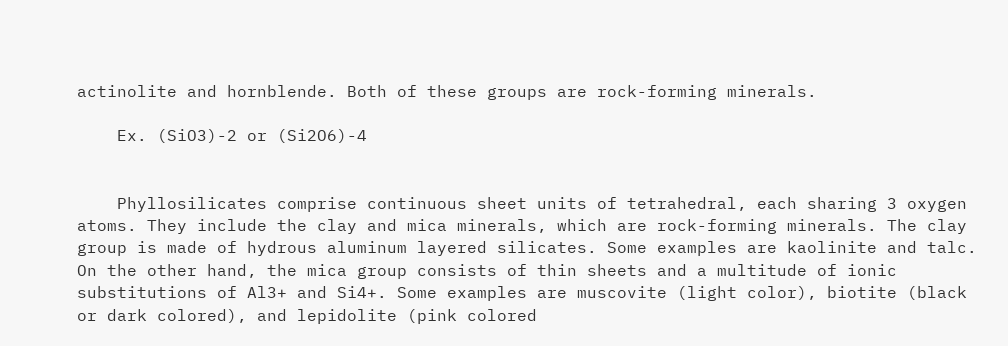actinolite and hornblende. Both of these groups are rock-forming minerals.

    Ex. (SiO3)-2 or (Si2O6)-4


    Phyllosilicates comprise continuous sheet units of tetrahedral, each sharing 3 oxygen atoms. They include the clay and mica minerals, which are rock-forming minerals. The clay group is made of hydrous aluminum layered silicates. Some examples are kaolinite and talc. On the other hand, the mica group consists of thin sheets and a multitude of ionic substitutions of Al3+ and Si4+. Some examples are muscovite (light color), biotite (black or dark colored), and lepidolite (pink colored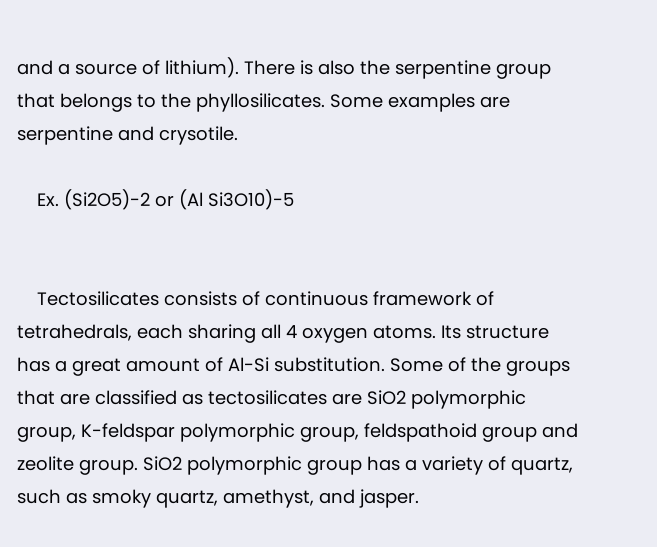and a source of lithium). There is also the serpentine group that belongs to the phyllosilicates. Some examples are serpentine and crysotile.

    Ex. (Si2O5)-2 or (Al Si3O10)-5


    Tectosilicates consists of continuous framework of tetrahedrals, each sharing all 4 oxygen atoms. Its structure has a great amount of Al-Si substitution. Some of the groups that are classified as tectosilicates are SiO2 polymorphic group, K-feldspar polymorphic group, feldspathoid group and zeolite group. SiO2 polymorphic group has a variety of quartz, such as smoky quartz, amethyst, and jasper.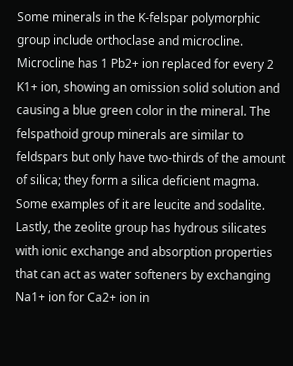Some minerals in the K-felspar polymorphic group include orthoclase and microcline. Microcline has 1 Pb2+ ion replaced for every 2 K1+ ion, showing an omission solid solution and causing a blue green color in the mineral. The felspathoid group minerals are similar to feldspars but only have two-thirds of the amount of silica; they form a silica deficient magma. Some examples of it are leucite and sodalite. Lastly, the zeolite group has hydrous silicates with ionic exchange and absorption properties that can act as water softeners by exchanging Na1+ ion for Ca2+ ion in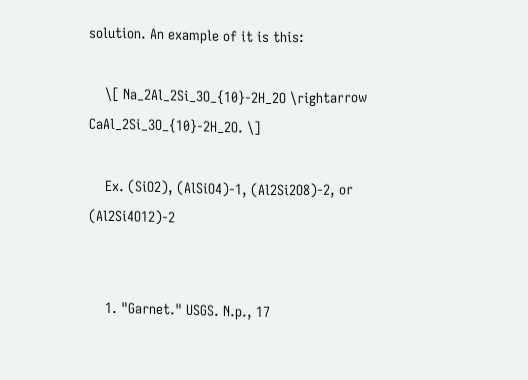solution. An example of it is this:

    \[ Na_2Al_2Si_3O_{10}-2H_2O \rightarrow CaAl_2Si_3O_{10}-2H_2O. \]

    Ex. (SiO2), (AlSiO4)-1, (Al2Si2O8)-2, or (Al2Si4O12)-2


    1. "Garnet." USGS. N.p., 17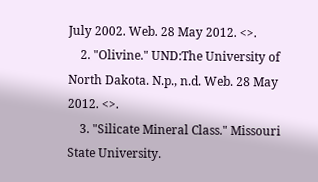July 2002. Web. 28 May 2012. <>.
    2. "Olivine." UND:The University of North Dakota. N.p., n.d. Web. 28 May 2012. <>.
    3. "Silicate Mineral Class." Missouri State University.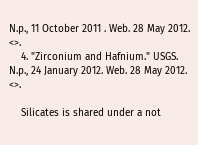N.p., 11 October 2011 . Web. 28 May 2012. <>.
    4. "Zirconium and Hafnium." USGS. N.p., 24 January 2012. Web. 28 May 2012. <>.

    Silicates is shared under a not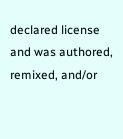declared license and was authored, remixed, and/or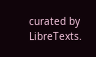curated by LibreTexts.